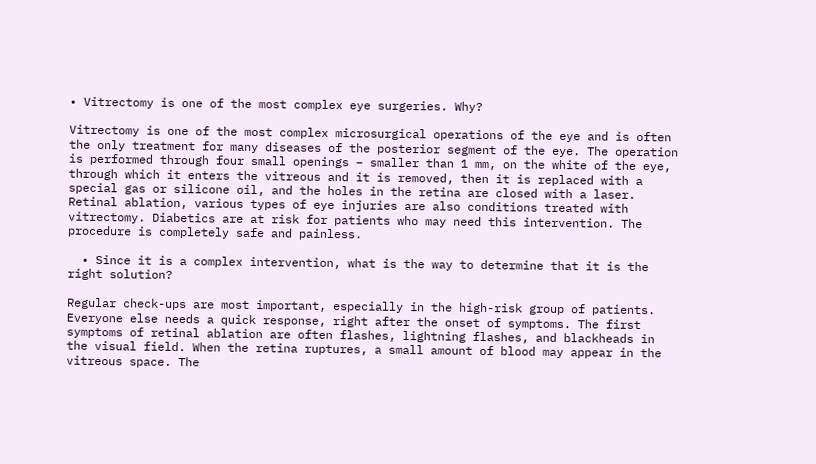• Vitrectomy is one of the most complex eye surgeries. Why?

Vitrectomy is one of the most complex microsurgical operations of the eye and is often the only treatment for many diseases of the posterior segment of the eye. The operation is performed through four small openings – smaller than 1 mm, on the white of the eye, through which it enters the vitreous and it is removed, then it is replaced with a special gas or silicone oil, and the holes in the retina are closed with a laser. Retinal ablation, various types of eye injuries are also conditions treated with vitrectomy. Diabetics are at risk for patients who may need this intervention. The procedure is completely safe and painless.

  • Since it is a complex intervention, what is the way to determine that it is the right solution?

Regular check-ups are most important, especially in the high-risk group of patients. Everyone else needs a quick response, right after the onset of symptoms. The first symptoms of retinal ablation are often flashes, lightning flashes, and blackheads in the visual field. When the retina ruptures, a small amount of blood may appear in the vitreous space. The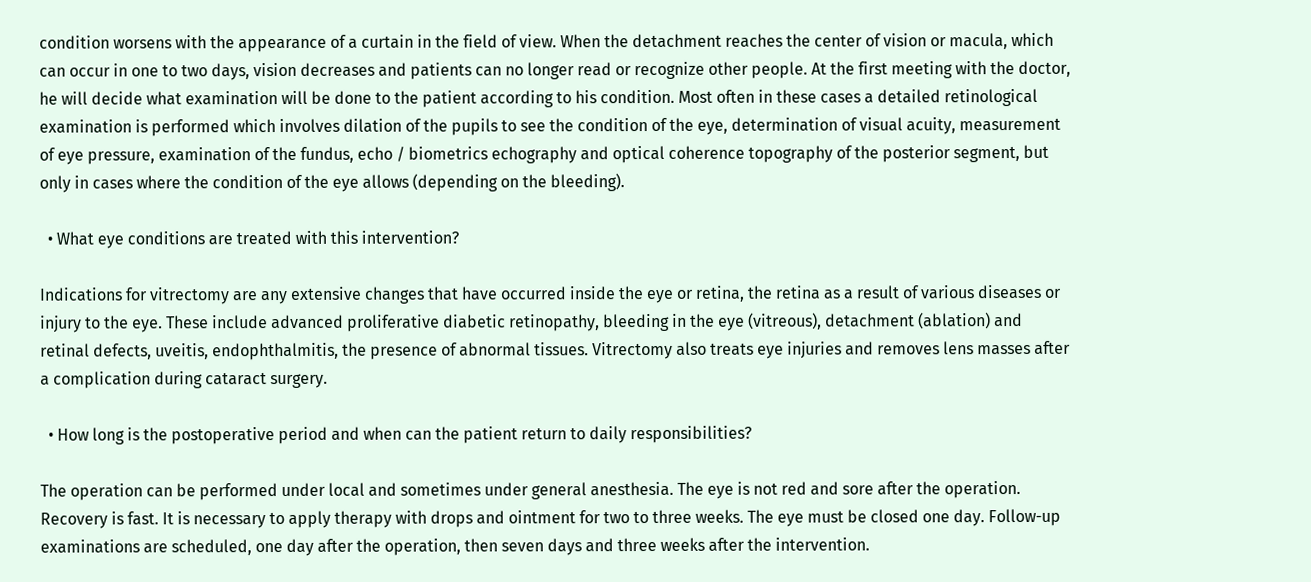condition worsens with the appearance of a curtain in the field of view. When the detachment reaches the center of vision or macula, which can occur in one to two days, vision decreases and patients can no longer read or recognize other people. At the first meeting with the doctor, he will decide what examination will be done to the patient according to his condition. Most often in these cases a detailed retinological examination is performed which involves dilation of the pupils to see the condition of the eye, determination of visual acuity, measurement of eye pressure, examination of the fundus, echo / biometrics echography and optical coherence topography of the posterior segment, but only in cases where the condition of the eye allows (depending on the bleeding).

  • What eye conditions are treated with this intervention?

Indications for vitrectomy are any extensive changes that have occurred inside the eye or retina, the retina as a result of various diseases or injury to the eye. These include advanced proliferative diabetic retinopathy, bleeding in the eye (vitreous), detachment (ablation) and retinal defects, uveitis, endophthalmitis, the presence of abnormal tissues. Vitrectomy also treats eye injuries and removes lens masses after a complication during cataract surgery.

  • How long is the postoperative period and when can the patient return to daily responsibilities?

The operation can be performed under local and sometimes under general anesthesia. The eye is not red and sore after the operation. Recovery is fast. It is necessary to apply therapy with drops and ointment for two to three weeks. The eye must be closed one day. Follow-up examinations are scheduled, one day after the operation, then seven days and three weeks after the intervention.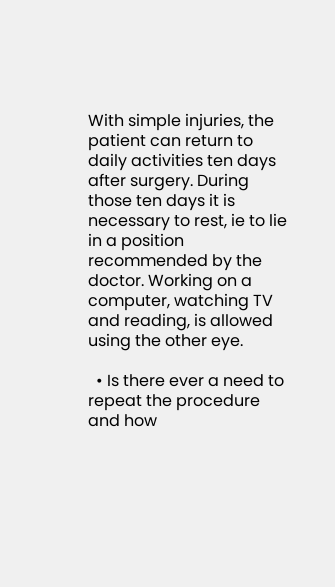With simple injuries, the patient can return to daily activities ten days after surgery. During those ten days it is necessary to rest, ie to lie in a position recommended by the doctor. Working on a computer, watching TV and reading, is allowed using the other eye.

  • Is there ever a need to repeat the procedure and how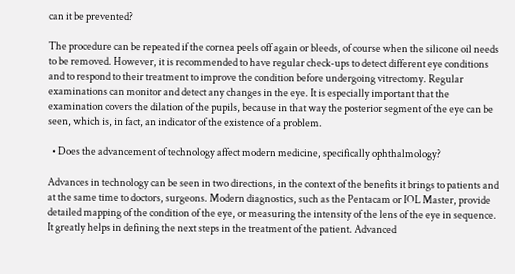can it be prevented?

The procedure can be repeated if the cornea peels off again or bleeds, of course when the silicone oil needs to be removed. However, it is recommended to have regular check-ups to detect different eye conditions and to respond to their treatment to improve the condition before undergoing vitrectomy. Regular examinations can monitor and detect any changes in the eye. It is especially important that the examination covers the dilation of the pupils, because in that way the posterior segment of the eye can be seen, which is, in fact, an indicator of the existence of a problem.

  • Does the advancement of technology affect modern medicine, specifically ophthalmology?

Advances in technology can be seen in two directions, in the context of the benefits it brings to patients and at the same time to doctors, surgeons. Modern diagnostics, such as the Pentacam or IOL Master, provide detailed mapping of the condition of the eye, or measuring the intensity of the lens of the eye in sequence. It greatly helps in defining the next steps in the treatment of the patient. Advanced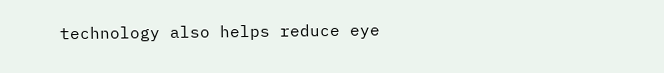technology also helps reduce eye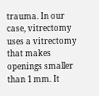trauma. In our case, vitrectomy uses a vitrectomy that makes openings smaller than 1 mm. It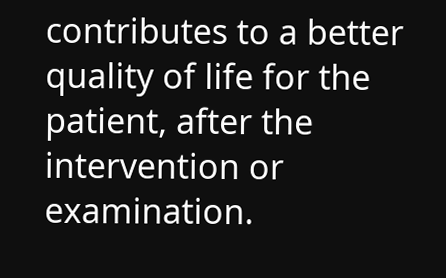contributes to a better quality of life for the patient, after the intervention or examination.